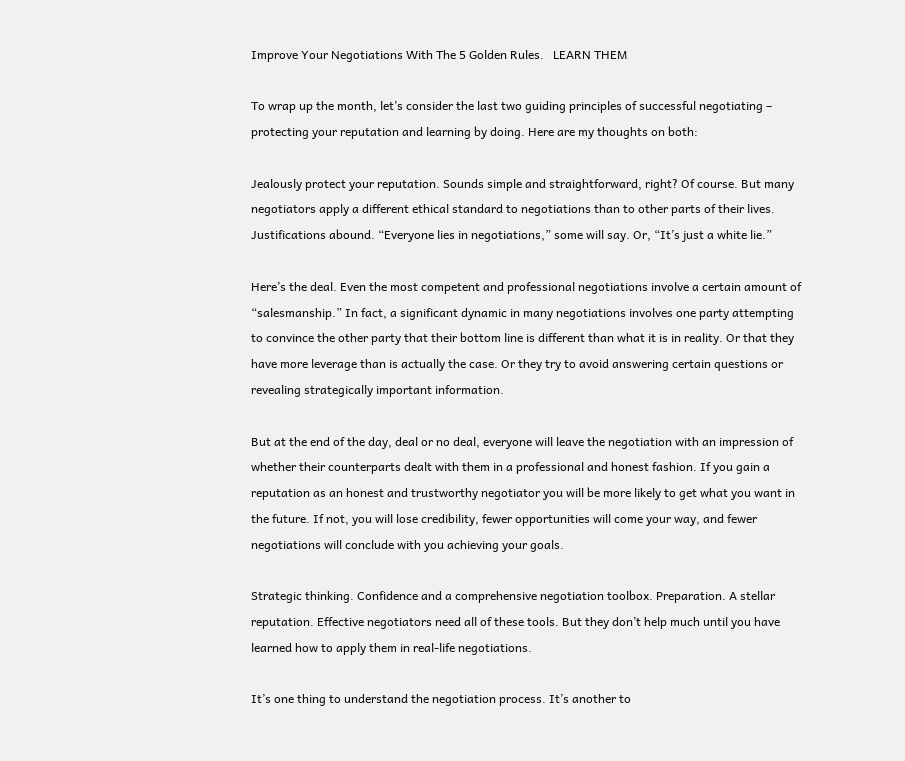Improve Your Negotiations With The 5 Golden Rules.   LEARN THEM

To wrap up the month, let’s consider the last two guiding principles of successful negotiating – protecting your reputation and learning by doing. Here are my thoughts on both:

Jealously protect your reputation. Sounds simple and straightforward, right? Of course. But many negotiators apply a different ethical standard to negotiations than to other parts of their lives. Justifications abound. “Everyone lies in negotiations,” some will say. Or, “It’s just a white lie.”

Here’s the deal. Even the most competent and professional negotiations involve a certain amount of “salesmanship.” In fact, a significant dynamic in many negotiations involves one party attempting to convince the other party that their bottom line is different than what it is in reality. Or that they have more leverage than is actually the case. Or they try to avoid answering certain questions or revealing strategically important information.

But at the end of the day, deal or no deal, everyone will leave the negotiation with an impression of whether their counterparts dealt with them in a professional and honest fashion. If you gain a reputation as an honest and trustworthy negotiator you will be more likely to get what you want in the future. If not, you will lose credibility, fewer opportunities will come your way, and fewer negotiations will conclude with you achieving your goals.

Strategic thinking. Confidence and a comprehensive negotiation toolbox. Preparation. A stellar reputation. Effective negotiators need all of these tools. But they don’t help much until you have learned how to apply them in real-life negotiations.

It’s one thing to understand the negotiation process. It’s another to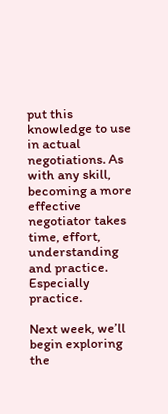put this knowledge to use in actual negotiations. As with any skill, becoming a more effective negotiator takes time, effort, understanding and practice. Especially practice.

Next week, we’ll begin exploring the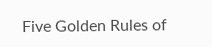Five Golden Rules of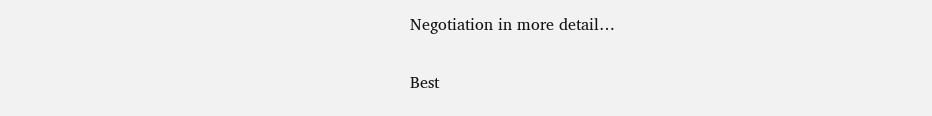Negotiation in more detail…

Best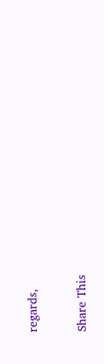regards,


Share This